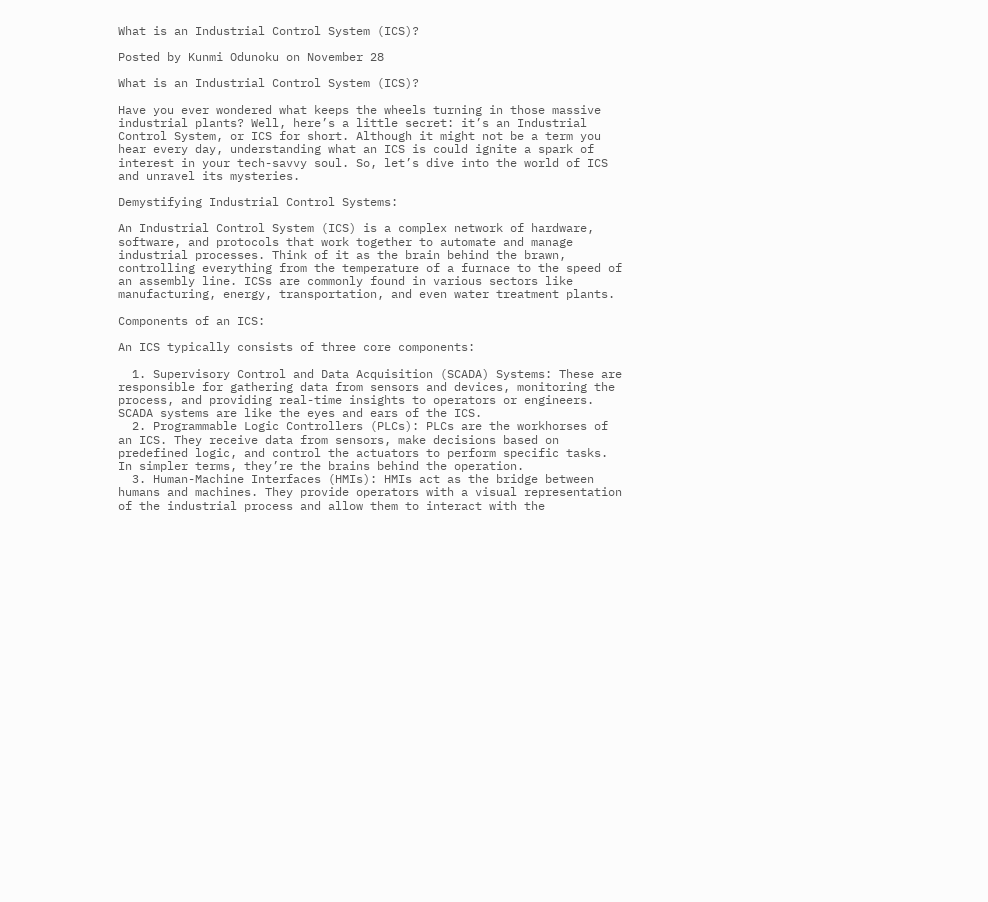What is an Industrial Control System (ICS)?

Posted by Kunmi Odunoku on November 28

What is an Industrial Control System (ICS)?

Have you ever wondered what keeps the wheels turning in those massive industrial plants? Well, here’s a little secret: it’s an Industrial Control System, or ICS for short. Although it might not be a term you hear every day, understanding what an ICS is could ignite a spark of interest in your tech-savvy soul. So, let’s dive into the world of ICS and unravel its mysteries.

Demystifying Industrial Control Systems:

An Industrial Control System (ICS) is a complex network of hardware, software, and protocols that work together to automate and manage industrial processes. Think of it as the brain behind the brawn, controlling everything from the temperature of a furnace to the speed of an assembly line. ICSs are commonly found in various sectors like manufacturing, energy, transportation, and even water treatment plants.

Components of an ICS:

An ICS typically consists of three core components:

  1. Supervisory Control and Data Acquisition (SCADA) Systems: These are responsible for gathering data from sensors and devices, monitoring the process, and providing real-time insights to operators or engineers. SCADA systems are like the eyes and ears of the ICS.
  2. Programmable Logic Controllers (PLCs): PLCs are the workhorses of an ICS. They receive data from sensors, make decisions based on predefined logic, and control the actuators to perform specific tasks. In simpler terms, they’re the brains behind the operation.
  3. Human-Machine Interfaces (HMIs): HMIs act as the bridge between humans and machines. They provide operators with a visual representation of the industrial process and allow them to interact with the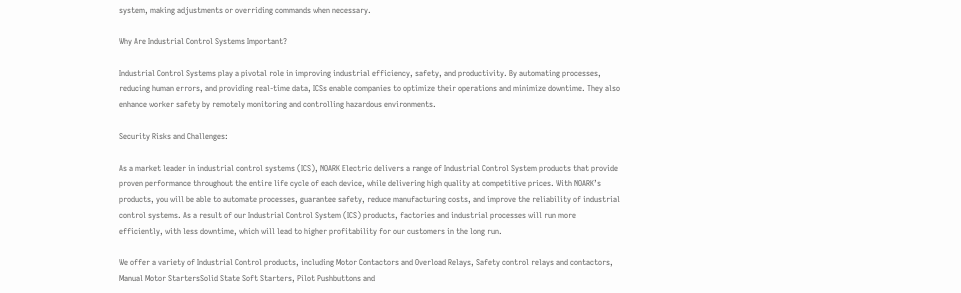system, making adjustments or overriding commands when necessary.

Why Are Industrial Control Systems Important?

Industrial Control Systems play a pivotal role in improving industrial efficiency, safety, and productivity. By automating processes, reducing human errors, and providing real-time data, ICSs enable companies to optimize their operations and minimize downtime. They also enhance worker safety by remotely monitoring and controlling hazardous environments.

Security Risks and Challenges:

As a market leader in industrial control systems (ICS), NOARK Electric delivers a range of Industrial Control System products that provide proven performance throughout the entire life cycle of each device, while delivering high quality at competitive prices. With NOARK’s products, you will be able to automate processes, guarantee safety, reduce manufacturing costs, and improve the reliability of industrial control systems. As a result of our Industrial Control System (ICS) products, factories and industrial processes will run more efficiently, with less downtime, which will lead to higher profitability for our customers in the long run.

We offer a variety of Industrial Control products, including Motor Contactors and Overload Relays, Safety control relays and contactors, Manual Motor StartersSolid State Soft Starters, Pilot Pushbuttons and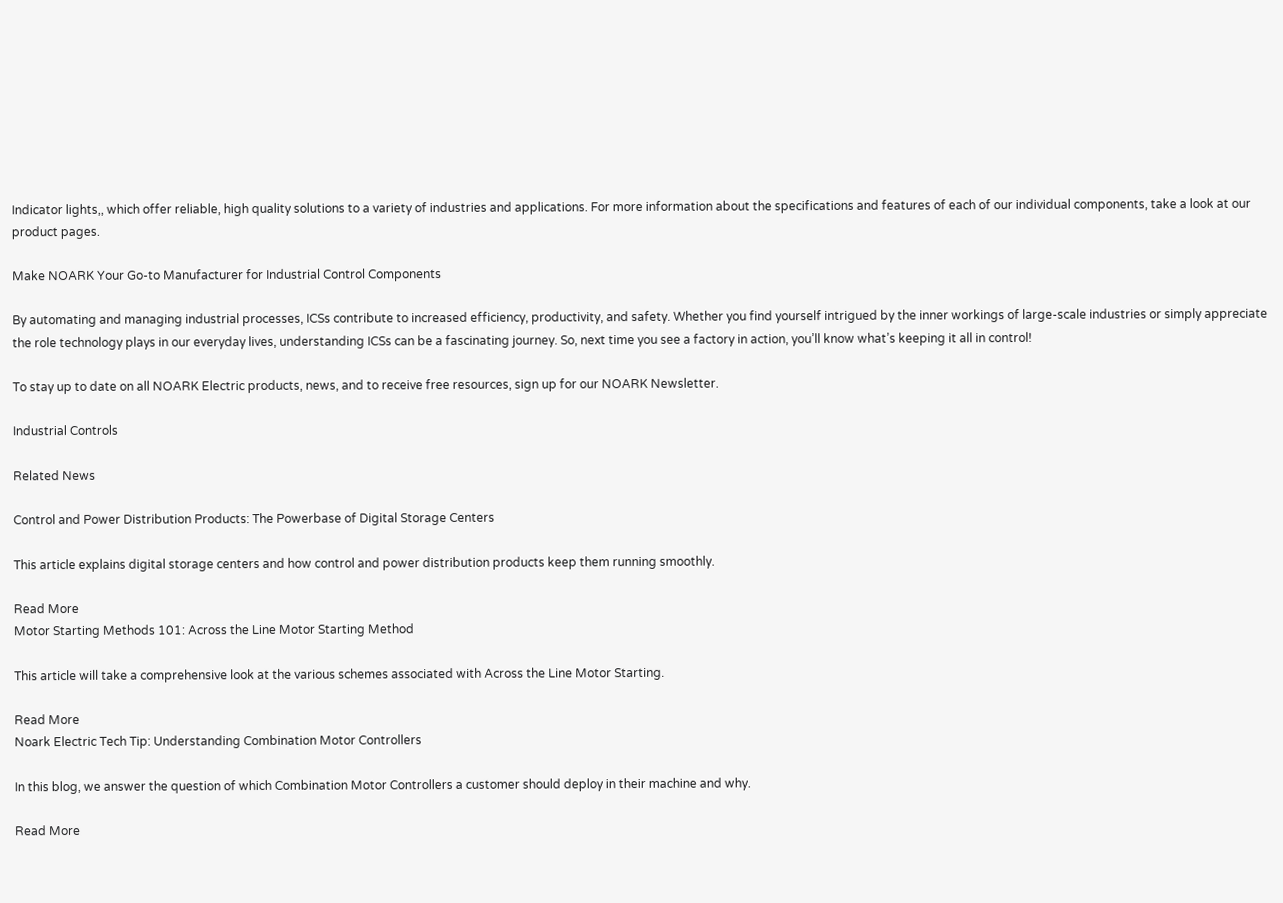Indicator lights,, which offer reliable, high quality solutions to a variety of industries and applications. For more information about the specifications and features of each of our individual components, take a look at our product pages.

Make NOARK Your Go-to Manufacturer for Industrial Control Components

By automating and managing industrial processes, ICSs contribute to increased efficiency, productivity, and safety. Whether you find yourself intrigued by the inner workings of large-scale industries or simply appreciate the role technology plays in our everyday lives, understanding ICSs can be a fascinating journey. So, next time you see a factory in action, you’ll know what’s keeping it all in control!

To stay up to date on all NOARK Electric products, news, and to receive free resources, sign up for our NOARK Newsletter.

Industrial Controls

Related News

Control and Power Distribution Products: The Powerbase of Digital Storage Centers

This article explains digital storage centers and how control and power distribution products keep them running smoothly.

Read More
Motor Starting Methods 101: Across the Line Motor Starting Method

This article will take a comprehensive look at the various schemes associated with Across the Line Motor Starting.

Read More
Noark Electric Tech Tip: Understanding Combination Motor Controllers

In this blog, we answer the question of which Combination Motor Controllers a customer should deploy in their machine and why.

Read More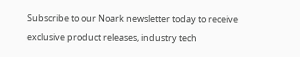Subscribe to our Noark newsletter today to receive exclusive product releases, industry tech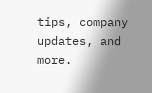tips, company updates, and more.